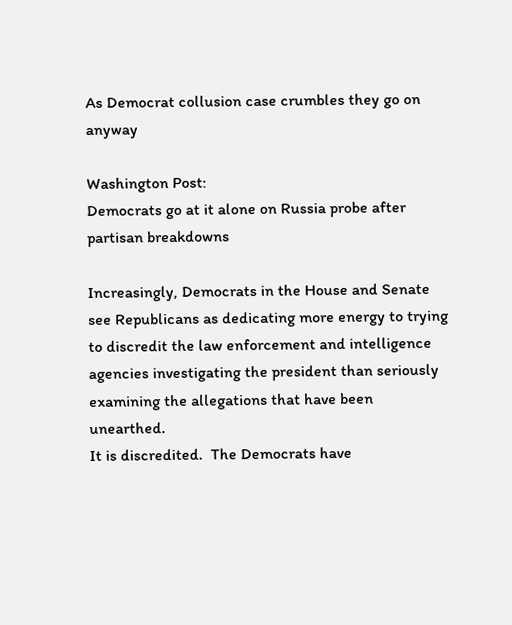As Democrat collusion case crumbles they go on anyway

Washington Post:
Democrats go at it alone on Russia probe after partisan breakdowns

Increasingly, Democrats in the House and Senate see Republicans as dedicating more energy to trying to discredit the law enforcement and intelligence agencies investigating the president than seriously examining the allegations that have been unearthed.
It is discredited.  The Democrats have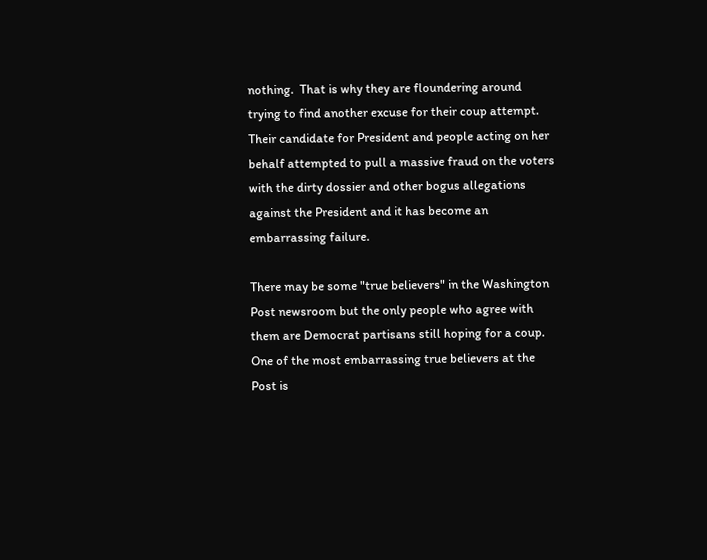nothing.  That is why they are floundering around trying to find another excuse for their coup attempt.   Their candidate for President and people acting on her behalf attempted to pull a massive fraud on the voters with the dirty dossier and other bogus allegations against the President and it has become an embarrassing failure.

There may be some "true believers" in the Washington Post newsroom but the only people who agree with them are Democrat partisans still hoping for a coup.  One of the most embarrassing true believers at the Post is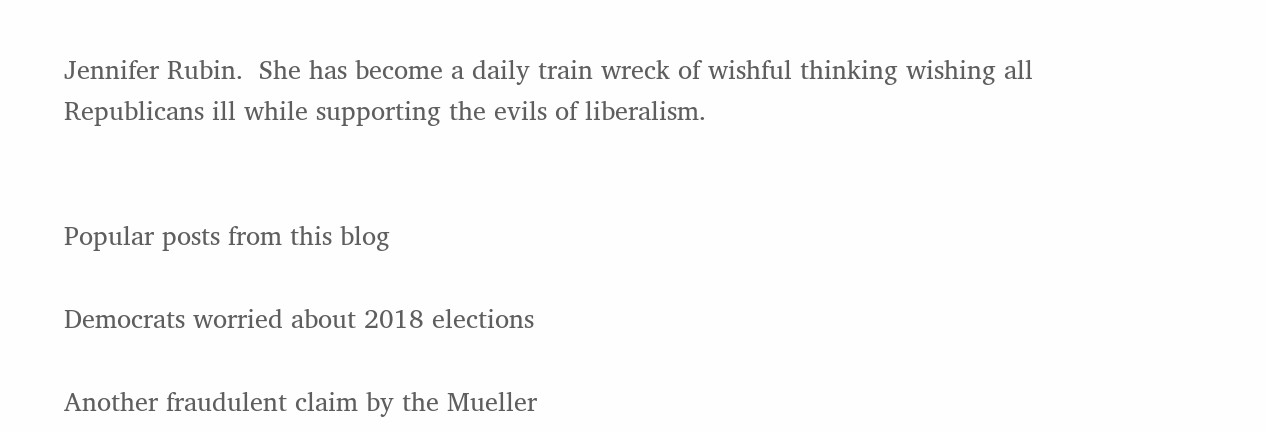Jennifer Rubin.  She has become a daily train wreck of wishful thinking wishing all Republicans ill while supporting the evils of liberalism.


Popular posts from this blog

Democrats worried about 2018 elections

Another fraudulent claim by the Mueller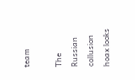team

The Russian collusion hoax looks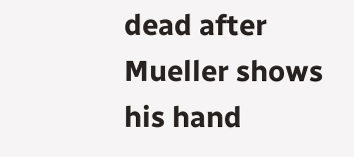dead after Mueller shows his hand